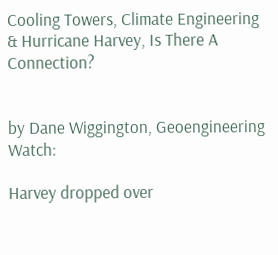Cooling Towers, Climate Engineering & Hurricane Harvey, Is There A Connection?


by Dane Wiggington, Geoengineering Watch:

Harvey dropped over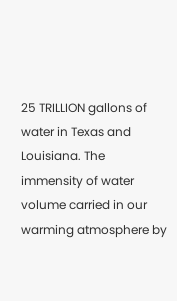25 TRILLION gallons of water in Texas and Louisiana. The immensity of water volume carried in our warming atmosphere by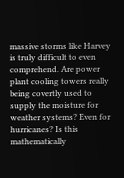massive storms like Harvey is truly difficult to even comprehend. Are power plant cooling towers really being covertly used to supply the moisture for weather systems? Even for hurricanes? Is this mathematically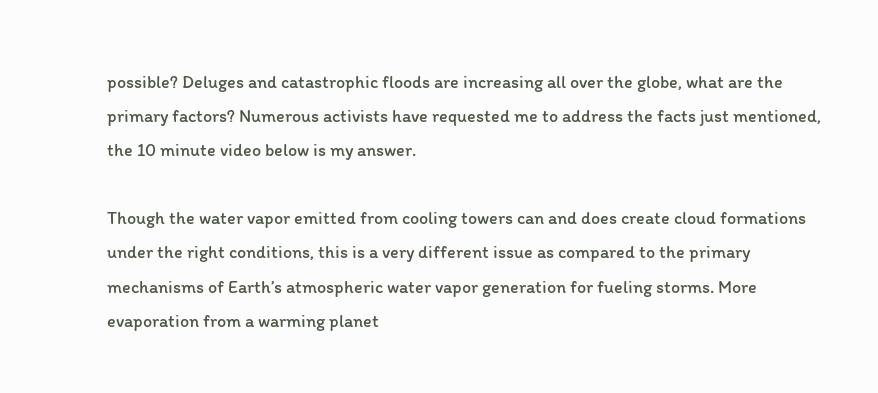possible? Deluges and catastrophic floods are increasing all over the globe, what are the primary factors? Numerous activists have requested me to address the facts just mentioned, the 10 minute video below is my answer.

Though the water vapor emitted from cooling towers can and does create cloud formations under the right conditions, this is a very different issue as compared to the primary mechanisms of Earth’s atmospheric water vapor generation for fueling storms. More evaporation from a warming planet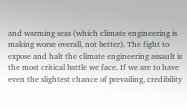and warming seas (which climate engineering is making worse overall, not better). The fight to expose and halt the climate engineering assault is the most critical battle we face. If we are to have even the slightest chance of prevailing, credibility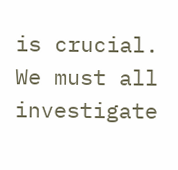is crucial. We must all investigate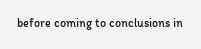before coming to conclusions in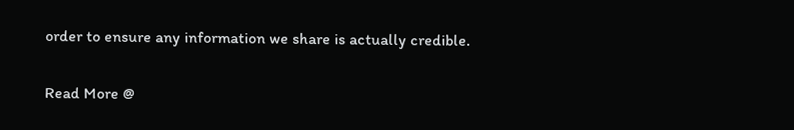order to ensure any information we share is actually credible.

Read More @